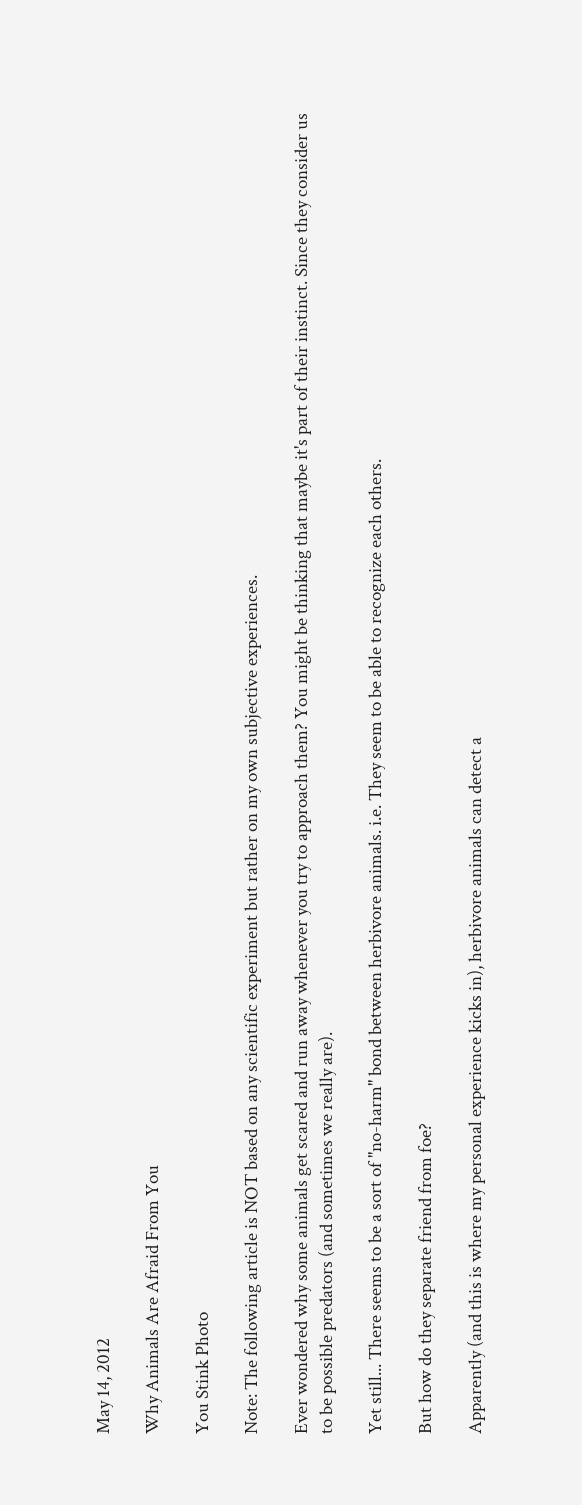May 14, 2012

Why Animals Are Afraid From You

You Stink Photo

Note: The following article is NOT based on any scientific experiment but rather on my own subjective experiences.

Ever wondered why some animals get scared and run away whenever you try to approach them? You might be thinking that maybe it's part of their instinct. Since they consider us to be possible predators (and sometimes we really are).

Yet still... There seems to be a sort of "no-harm" bond between herbivore animals. i.e. They seem to be able to recognize each others.

But how do they separate friend from foe?

Apparently (and this is where my personal experience kicks in), herbivore animals can detect a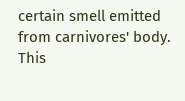certain smell emitted from carnivores' body. This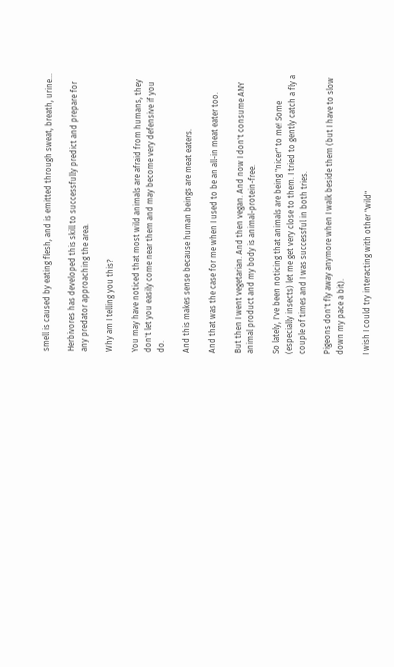smell is caused by eating flesh, and is emitted through sweat, breath, urine...

Herbivores has developed this skill to successfully predict and prepare for any predator approaching the area.

Why am I telling you this?

You may have noticed that most wild animals are afraid from humans, they don't let you easily come near them and may become very defensive if you do.

And this makes sense because human beings are meat eaters.

And that was the case for me when I used to be an all-in meat eater too.

But then I went vegetarian. And then vegan. And now I don't consume ANY animal product and my body is animal-protein-free.

So lately, I've been noticing that animals are being "nicer" to me! Some (especially insects) let me get very close to them. I tried to gently catch a fly a couple of times and I was successful in both tries.

Pigeons don't fly away anymore when I walk beside them (but I have to slow down my pace a bit).

I wish I could try interacting with other "wild"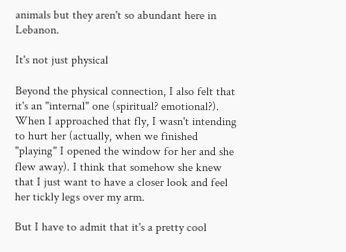animals but they aren't so abundant here in Lebanon.

It's not just physical

Beyond the physical connection, I also felt that it's an "internal" one (spiritual? emotional?). When I approached that fly, I wasn't intending to hurt her (actually, when we finished "playing" I opened the window for her and she flew away). I think that somehow she knew that I just want to have a closer look and feel her tickly legs over my arm.

But I have to admit that it's a pretty cool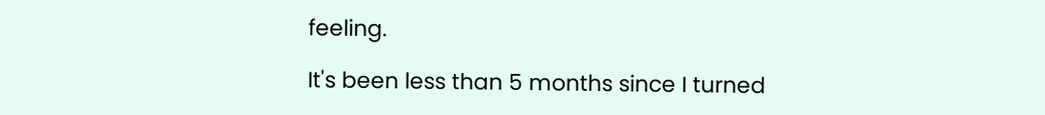feeling.

It's been less than 5 months since I turned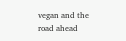vegan and the road ahead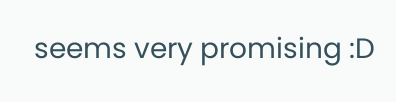seems very promising :D